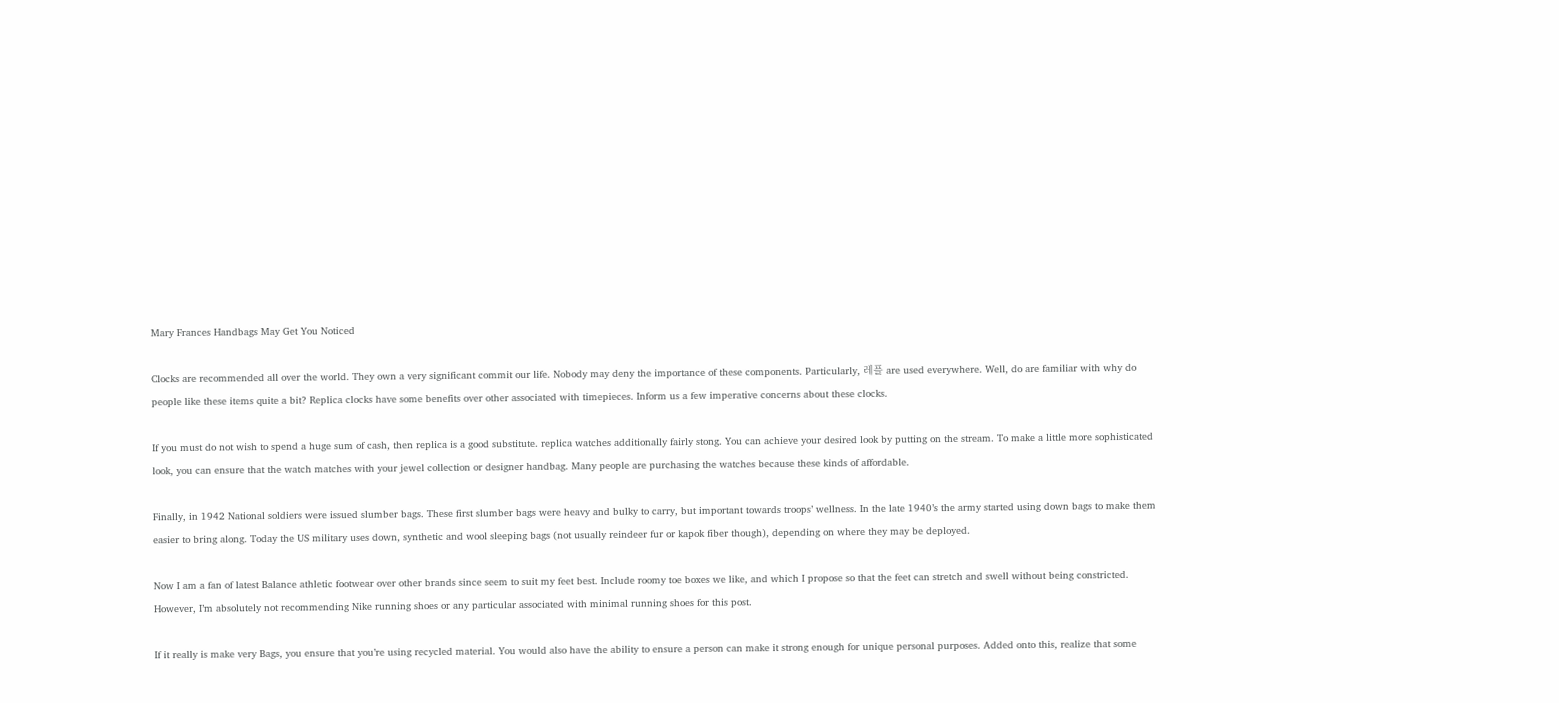Mary Frances Handbags May Get You Noticed

Clocks are recommended all over the world. They own a very significant commit our life. Nobody may deny the importance of these components. Particularly, 레플 are used everywhere. Well, do are familiar with why do people like these items quite a bit? Replica clocks have some benefits over other associated with timepieces. Inform us a few imperative concerns about these clocks.

If you must do not wish to spend a huge sum of cash, then replica is a good substitute. replica watches additionally fairly stong. You can achieve your desired look by putting on the stream. To make a little more sophisticated look, you can ensure that the watch matches with your jewel collection or designer handbag. Many people are purchasing the watches because these kinds of affordable.

Finally, in 1942 National soldiers were issued slumber bags. These first slumber bags were heavy and bulky to carry, but important towards troops’ wellness. In the late 1940’s the army started using down bags to make them easier to bring along. Today the US military uses down, synthetic and wool sleeping bags (not usually reindeer fur or kapok fiber though), depending on where they may be deployed.

Now I am a fan of latest Balance athletic footwear over other brands since seem to suit my feet best. Include roomy toe boxes we like, and which I propose so that the feet can stretch and swell without being constricted. However, I’m absolutely not recommending Nike running shoes or any particular associated with minimal running shoes for this post.

If it really is make very Bags, you ensure that you’re using recycled material. You would also have the ability to ensure a person can make it strong enough for unique personal purposes. Added onto this, realize that some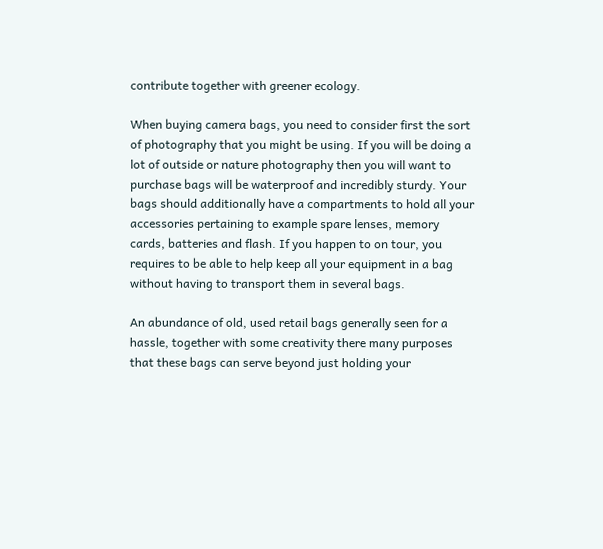contribute together with greener ecology.

When buying camera bags, you need to consider first the sort of photography that you might be using. If you will be doing a lot of outside or nature photography then you will want to purchase bags will be waterproof and incredibly sturdy. Your bags should additionally have a compartments to hold all your accessories pertaining to example spare lenses, memory cards, batteries and flash. If you happen to on tour, you requires to be able to help keep all your equipment in a bag without having to transport them in several bags.

An abundance of old, used retail bags generally seen for a hassle, together with some creativity there many purposes that these bags can serve beyond just holding your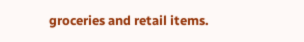groceries and retail items.